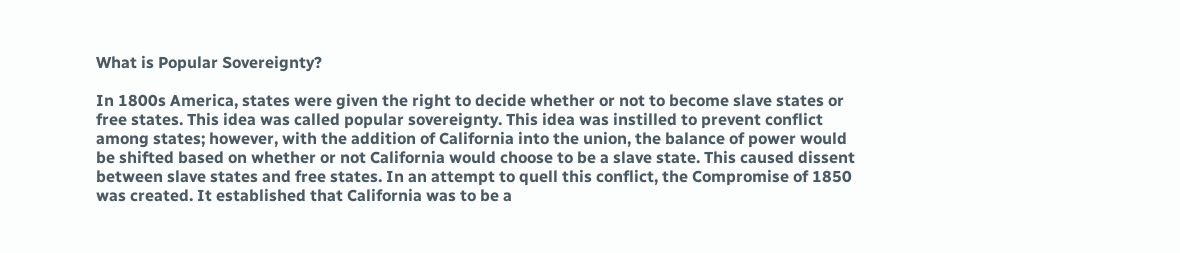What is Popular Sovereignty?

In 1800s America, states were given the right to decide whether or not to become slave states or free states. This idea was called popular sovereignty. This idea was instilled to prevent conflict among states; however, with the addition of California into the union, the balance of power would be shifted based on whether or not California would choose to be a slave state. This caused dissent between slave states and free states. In an attempt to quell this conflict, the Compromise of 1850 was created. It established that California was to be a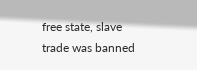free state, slave trade was banned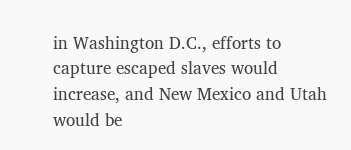in Washington D.C., efforts to capture escaped slaves would increase, and New Mexico and Utah would be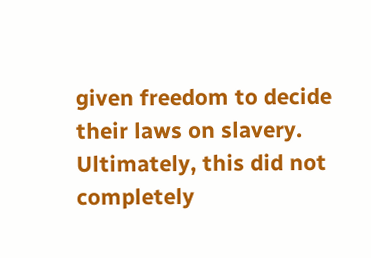given freedom to decide their laws on slavery. Ultimately, this did not completely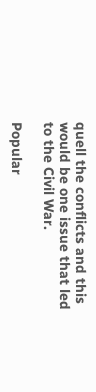quell the conflicts and this would be one issue that led to the Civil War.

Popular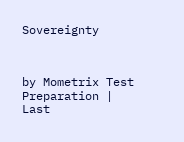Sovereignty



by Mometrix Test Preparation | Last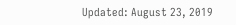Updated: August 23, 2019